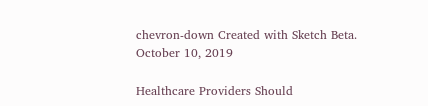chevron-down Created with Sketch Beta.
October 10, 2019

Healthcare Providers Should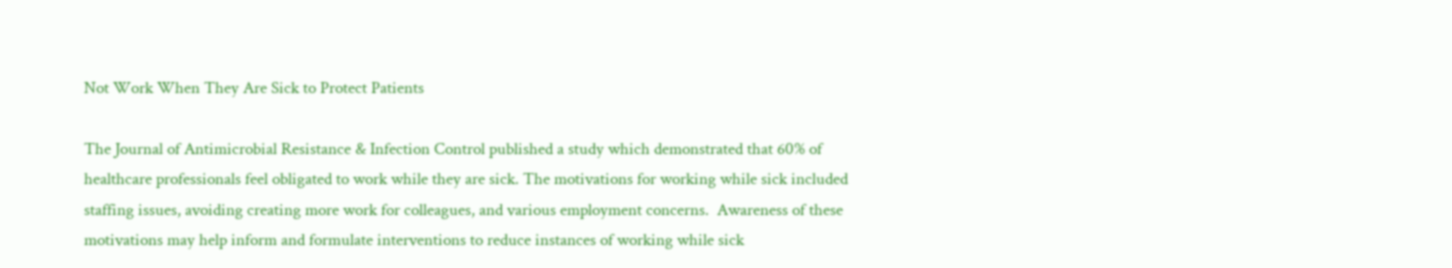Not Work When They Are Sick to Protect Patients

The Journal of Antimicrobial Resistance & Infection Control published a study which demonstrated that 60% of healthcare professionals feel obligated to work while they are sick. The motivations for working while sick included staffing issues, avoiding creating more work for colleagues, and various employment concerns.  Awareness of these motivations may help inform and formulate interventions to reduce instances of working while sick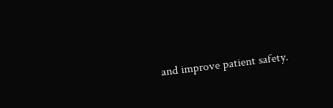and improve patient safety.